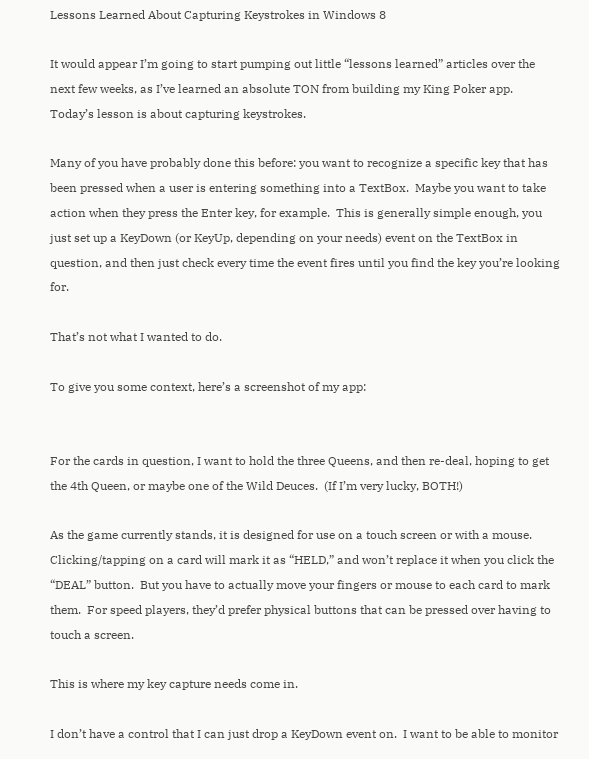Lessons Learned About Capturing Keystrokes in Windows 8

It would appear I’m going to start pumping out little “lessons learned” articles over the next few weeks, as I’ve learned an absolute TON from building my King Poker app.  Today’s lesson is about capturing keystrokes.

Many of you have probably done this before: you want to recognize a specific key that has been pressed when a user is entering something into a TextBox.  Maybe you want to take action when they press the Enter key, for example.  This is generally simple enough, you just set up a KeyDown (or KeyUp, depending on your needs) event on the TextBox in question, and then just check every time the event fires until you find the key you’re looking for.

That’s not what I wanted to do.

To give you some context, here’s a screenshot of my app:


For the cards in question, I want to hold the three Queens, and then re-deal, hoping to get the 4th Queen, or maybe one of the Wild Deuces.  (If I’m very lucky, BOTH!)

As the game currently stands, it is designed for use on a touch screen or with a mouse.  Clicking/tapping on a card will mark it as “HELD,” and won’t replace it when you click the “DEAL” button.  But you have to actually move your fingers or mouse to each card to mark them.  For speed players, they’d prefer physical buttons that can be pressed over having to touch a screen.

This is where my key capture needs come in.

I don’t have a control that I can just drop a KeyDown event on.  I want to be able to monitor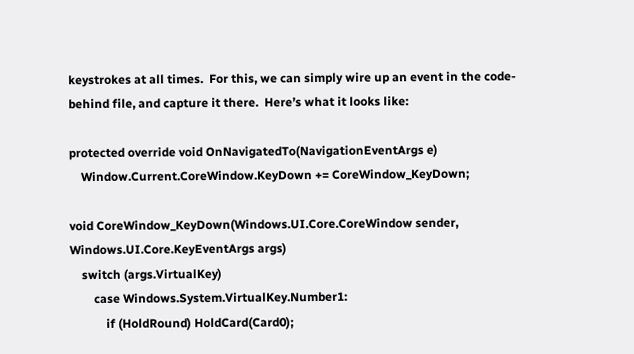keystrokes at all times.  For this, we can simply wire up an event in the code-behind file, and capture it there.  Here’s what it looks like:

protected override void OnNavigatedTo(NavigationEventArgs e)
    Window.Current.CoreWindow.KeyDown += CoreWindow_KeyDown;

void CoreWindow_KeyDown(Windows.UI.Core.CoreWindow sender, Windows.UI.Core.KeyEventArgs args)
    switch (args.VirtualKey)
        case Windows.System.VirtualKey.Number1:
            if (HoldRound) HoldCard(Card0);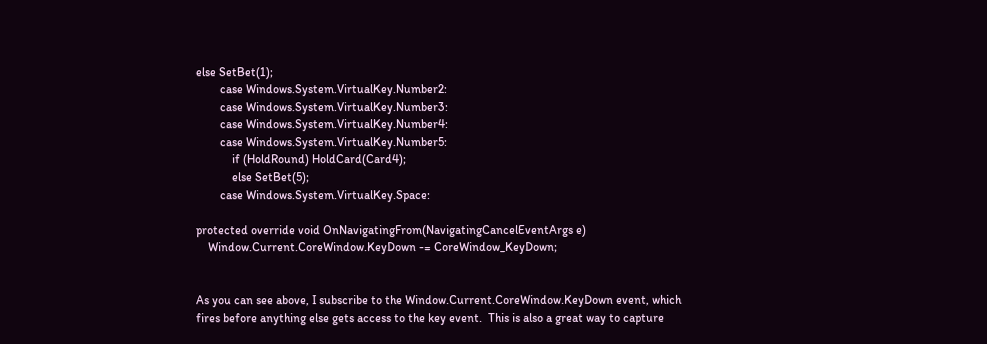else SetBet(1);
        case Windows.System.VirtualKey.Number2:
        case Windows.System.VirtualKey.Number3:
        case Windows.System.VirtualKey.Number4:
        case Windows.System.VirtualKey.Number5:
            if (HoldRound) HoldCard(Card4);
            else SetBet(5);
        case Windows.System.VirtualKey.Space:

protected override void OnNavigatingFrom(NavigatingCancelEventArgs e)
    Window.Current.CoreWindow.KeyDown -= CoreWindow_KeyDown;


As you can see above, I subscribe to the Window.Current.CoreWindow.KeyDown event, which fires before anything else gets access to the key event.  This is also a great way to capture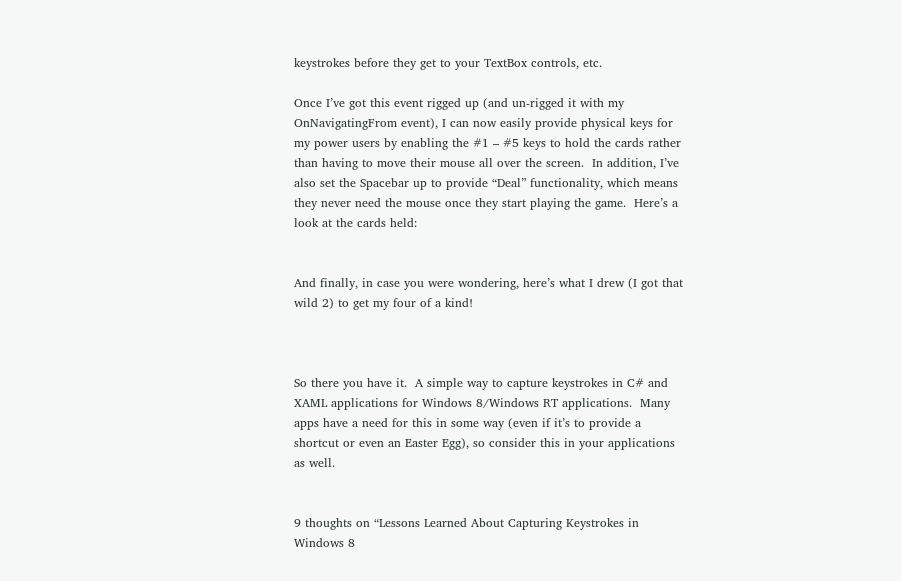keystrokes before they get to your TextBox controls, etc.

Once I’ve got this event rigged up (and un-rigged it with my OnNavigatingFrom event), I can now easily provide physical keys for my power users by enabling the #1 – #5 keys to hold the cards rather than having to move their mouse all over the screen.  In addition, I’ve also set the Spacebar up to provide “Deal” functionality, which means they never need the mouse once they start playing the game.  Here’s a look at the cards held:


And finally, in case you were wondering, here’s what I drew (I got that wild 2) to get my four of a kind!



So there you have it.  A simple way to capture keystrokes in C# and XAML applications for Windows 8/Windows RT applications.  Many apps have a need for this in some way (even if it’s to provide a shortcut or even an Easter Egg), so consider this in your applications as well.


9 thoughts on “Lessons Learned About Capturing Keystrokes in Windows 8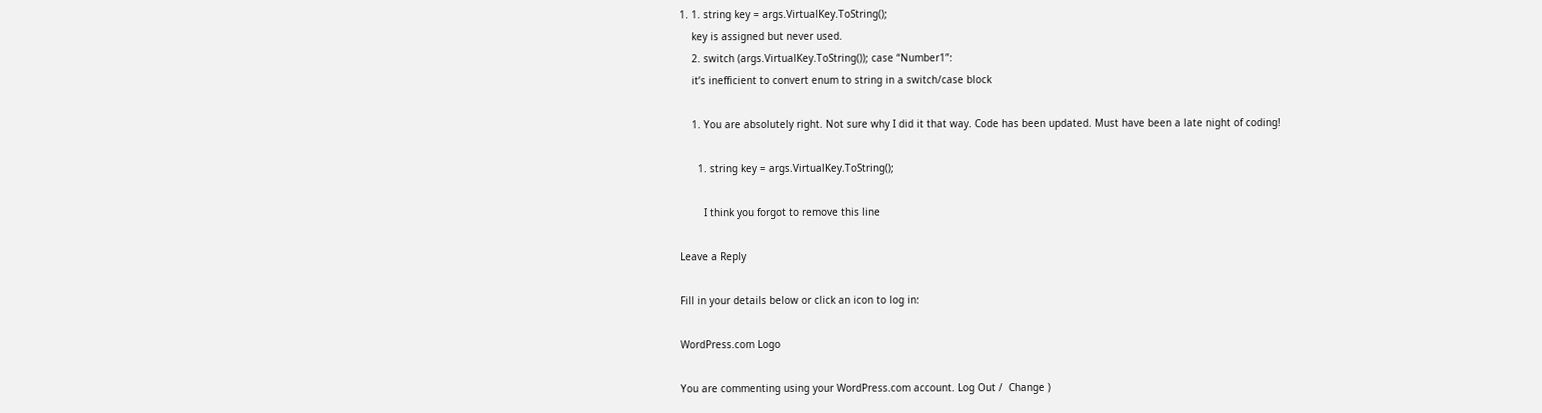1. 1. string key = args.VirtualKey.ToString();
    key is assigned but never used.
    2. switch (args.VirtualKey.ToString()); case “Number1”:
    it’s inefficient to convert enum to string in a switch/case block

    1. You are absolutely right. Not sure why I did it that way. Code has been updated. Must have been a late night of coding!

      1. string key = args.VirtualKey.ToString();

        I think you forgot to remove this line

Leave a Reply

Fill in your details below or click an icon to log in:

WordPress.com Logo

You are commenting using your WordPress.com account. Log Out /  Change )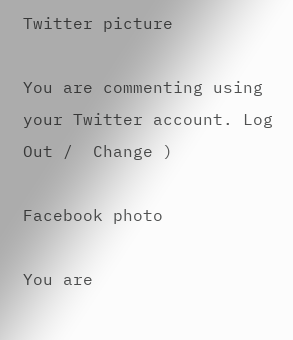Twitter picture

You are commenting using your Twitter account. Log Out /  Change )

Facebook photo

You are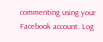commenting using your Facebook account. Log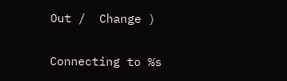Out /  Change )

Connecting to %s